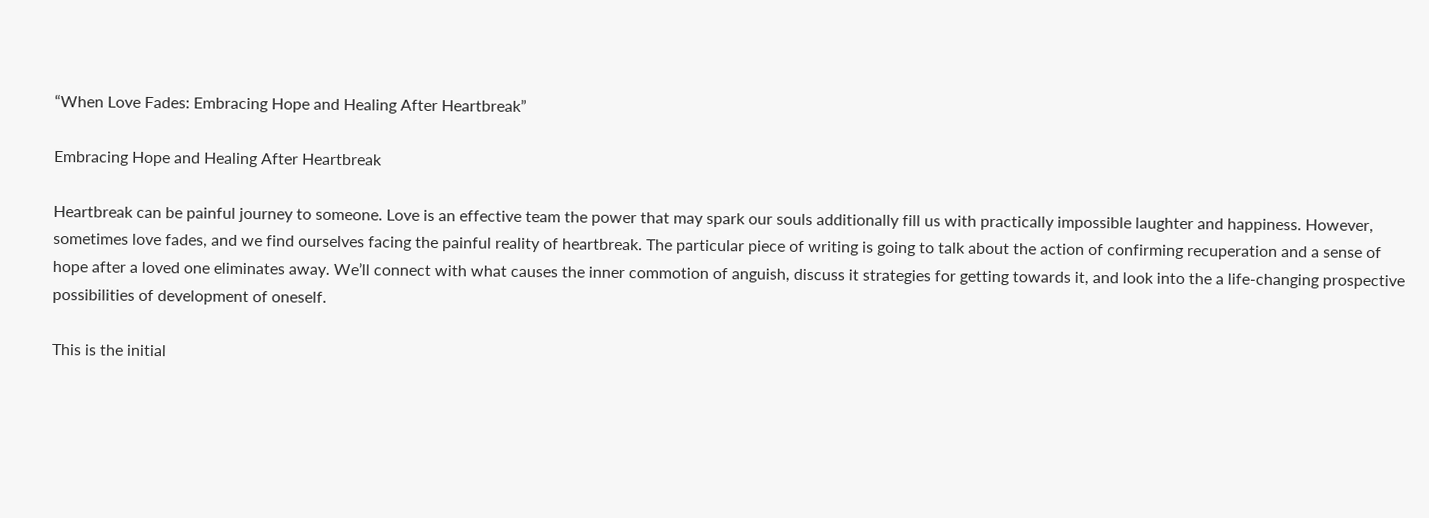“When Love Fades: Embracing Hope and Healing After Heartbreak”

Embracing Hope and Healing After Heartbreak

Heartbreak can be painful journey to someone. Love is an effective team the power that may spark our souls additionally fill us with practically impossible laughter and happiness. However, sometimes love fades, and we find ourselves facing the painful reality of heartbreak. The particular piece of writing is going to talk about the action of confirming recuperation and a sense of hope after a loved one eliminates away. We’ll connect with what causes the inner commotion of anguish, discuss it strategies for getting towards it, and look into the a life-changing prospective possibilities of development of oneself.

This is the initial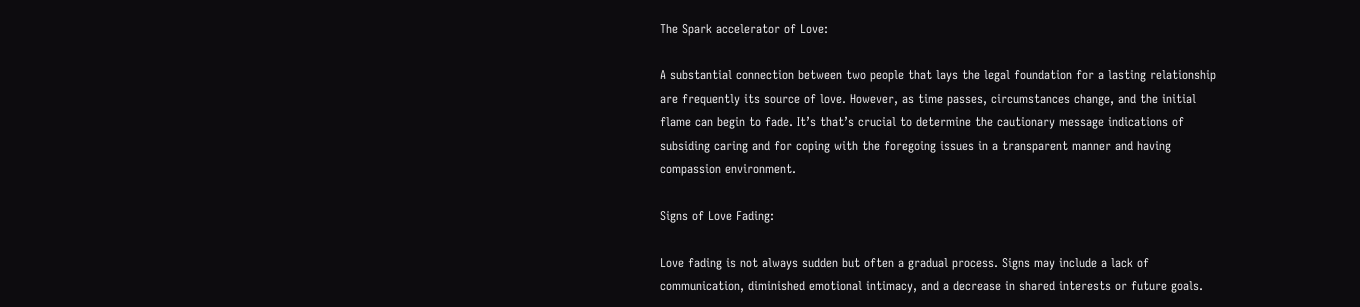The Spark accelerator of Love:

A substantial connection between two people that lays the legal foundation for a lasting relationship are frequently its source of love. However, as time passes, circumstances change, and the initial flame can begin to fade. It’s that’s crucial to determine the cautionary message indications of subsiding caring and for coping with the foregoing issues in a transparent manner and having compassion environment.

Signs of Love Fading:

Love fading is not always sudden but often a gradual process. Signs may include a lack of communication, diminished emotional intimacy, and a decrease in shared interests or future goals.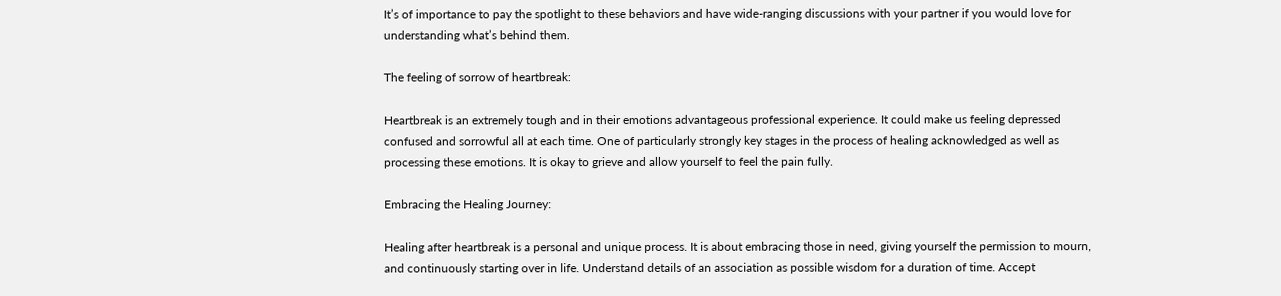It’s of importance to pay the spotlight to these behaviors and have wide-ranging discussions with your partner if you would love for understanding what’s behind them.

The feeling of sorrow of heartbreak:

Heartbreak is an extremely tough and in their emotions advantageous professional experience. It could make us feeling depressed confused and sorrowful all at each time. One of particularly strongly key stages in the process of healing acknowledged as well as processing these emotions. It is okay to grieve and allow yourself to feel the pain fully.

Embracing the Healing Journey:

Healing after heartbreak is a personal and unique process. It is about embracing those in need, giving yourself the permission to mourn, and continuously starting over in life. Understand details of an association as possible wisdom for a duration of time. Accept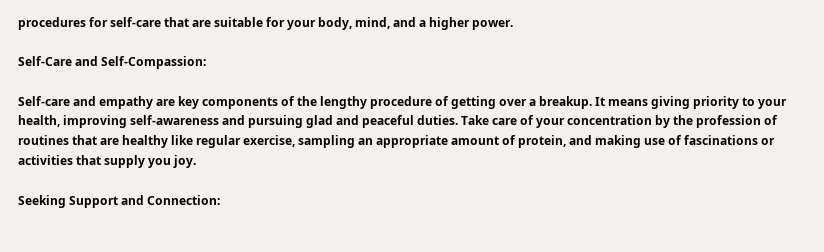procedures for self-care that are suitable for your body, mind, and a higher power.

Self-Care and Self-Compassion:

Self-care and empathy are key components of the lengthy procedure of getting over a breakup. It means giving priority to your health, improving self-awareness and pursuing glad and peaceful duties. Take care of your concentration by the profession of routines that are healthy like regular exercise, sampling an appropriate amount of protein, and making use of fascinations or activities that supply you joy.

Seeking Support and Connection: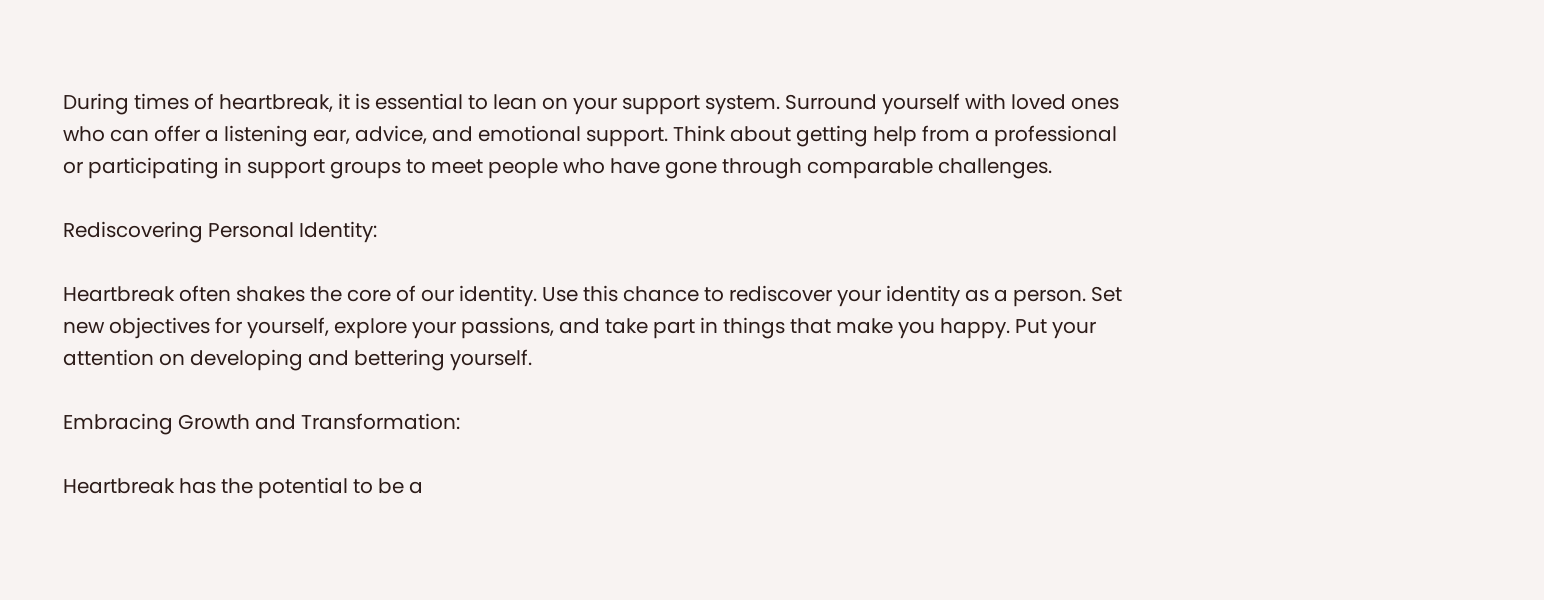During times of heartbreak, it is essential to lean on your support system. Surround yourself with loved ones who can offer a listening ear, advice, and emotional support. Think about getting help from a professional or participating in support groups to meet people who have gone through comparable challenges.

Rediscovering Personal Identity:

Heartbreak often shakes the core of our identity. Use this chance to rediscover your identity as a person. Set new objectives for yourself, explore your passions, and take part in things that make you happy. Put your attention on developing and bettering yourself.

Embracing Growth and Transformation:

Heartbreak has the potential to be a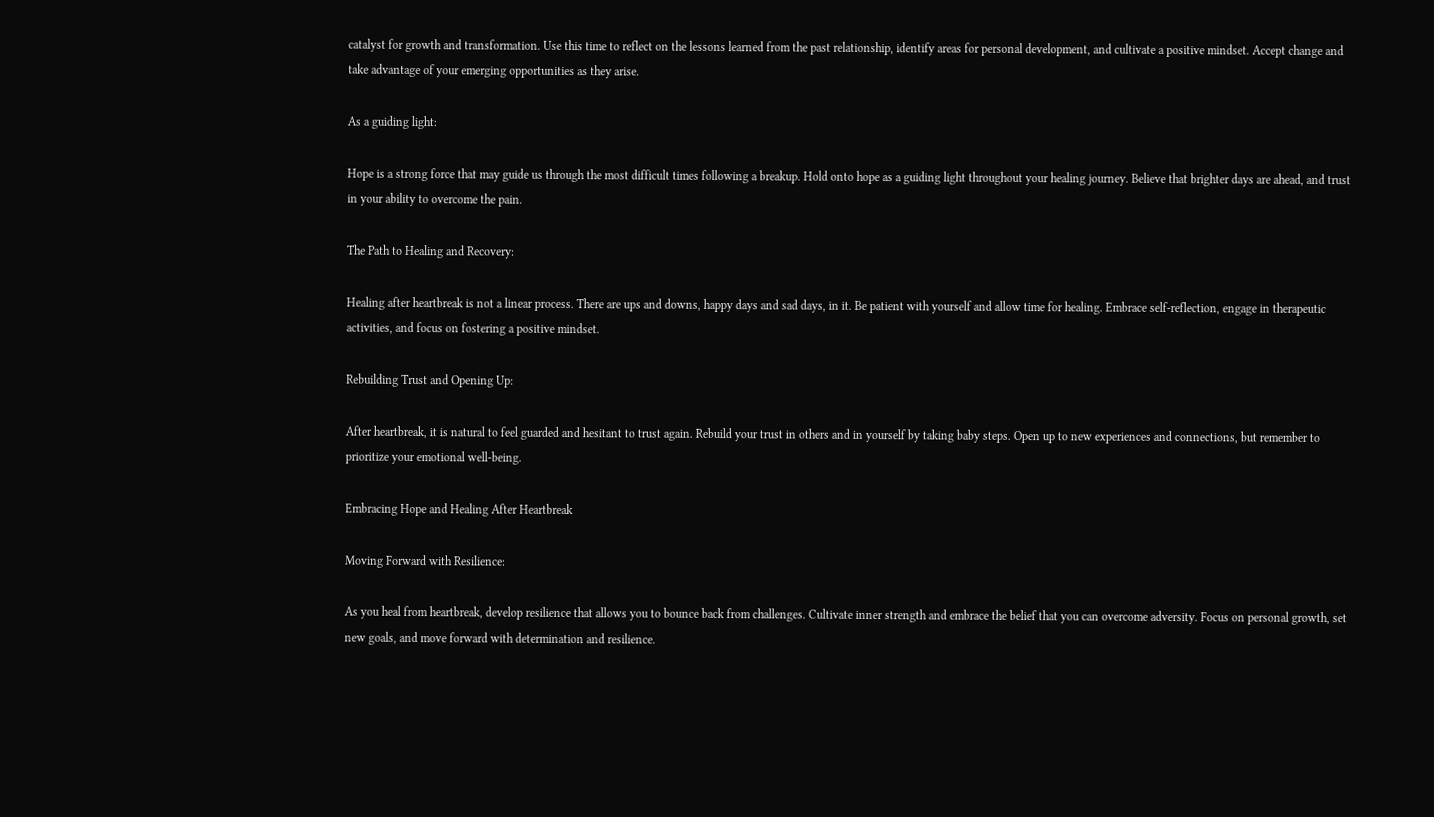catalyst for growth and transformation. Use this time to reflect on the lessons learned from the past relationship, identify areas for personal development, and cultivate a positive mindset. Accept change and take advantage of your emerging opportunities as they arise.

As a guiding light:

Hope is a strong force that may guide us through the most difficult times following a breakup. Hold onto hope as a guiding light throughout your healing journey. Believe that brighter days are ahead, and trust in your ability to overcome the pain.

The Path to Healing and Recovery:

Healing after heartbreak is not a linear process. There are ups and downs, happy days and sad days, in it. Be patient with yourself and allow time for healing. Embrace self-reflection, engage in therapeutic activities, and focus on fostering a positive mindset.

Rebuilding Trust and Opening Up:

After heartbreak, it is natural to feel guarded and hesitant to trust again. Rebuild your trust in others and in yourself by taking baby steps. Open up to new experiences and connections, but remember to prioritize your emotional well-being.

Embracing Hope and Healing After Heartbreak

Moving Forward with Resilience:

As you heal from heartbreak, develop resilience that allows you to bounce back from challenges. Cultivate inner strength and embrace the belief that you can overcome adversity. Focus on personal growth, set new goals, and move forward with determination and resilience.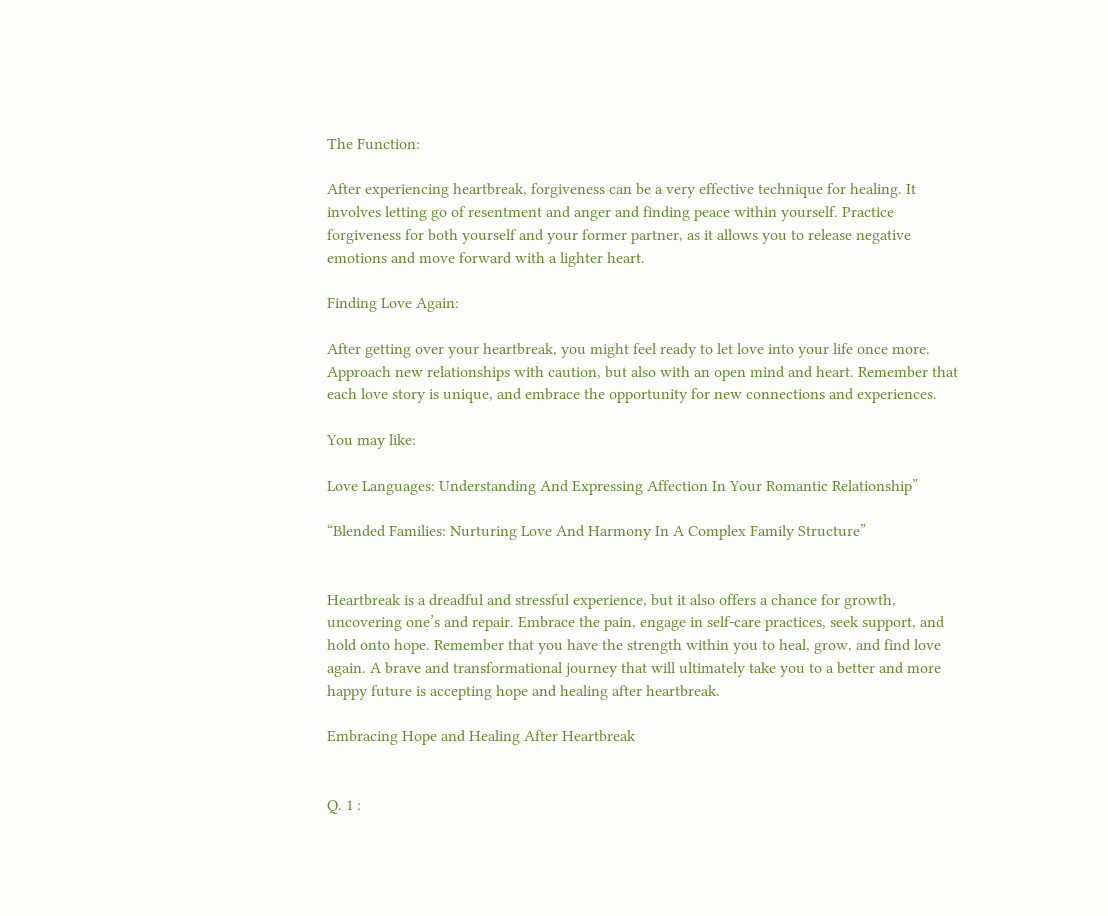The Function:

After experiencing heartbreak, forgiveness can be a very effective technique for healing. It involves letting go of resentment and anger and finding peace within yourself. Practice forgiveness for both yourself and your former partner, as it allows you to release negative emotions and move forward with a lighter heart.

Finding Love Again:

After getting over your heartbreak, you might feel ready to let love into your life once more. Approach new relationships with caution, but also with an open mind and heart. Remember that each love story is unique, and embrace the opportunity for new connections and experiences.

You may like:

Love Languages: Understanding And Expressing Affection In Your Romantic Relationship”

“Blended Families: Nurturing Love And Harmony In A Complex Family Structure”


Heartbreak is a dreadful and stressful experience, but it also offers a chance for growth, uncovering one’s and repair. Embrace the pain, engage in self-care practices, seek support, and hold onto hope. Remember that you have the strength within you to heal, grow, and find love again. A brave and transformational journey that will ultimately take you to a better and more happy future is accepting hope and healing after heartbreak.

Embracing Hope and Healing After Heartbreak


Q. 1 :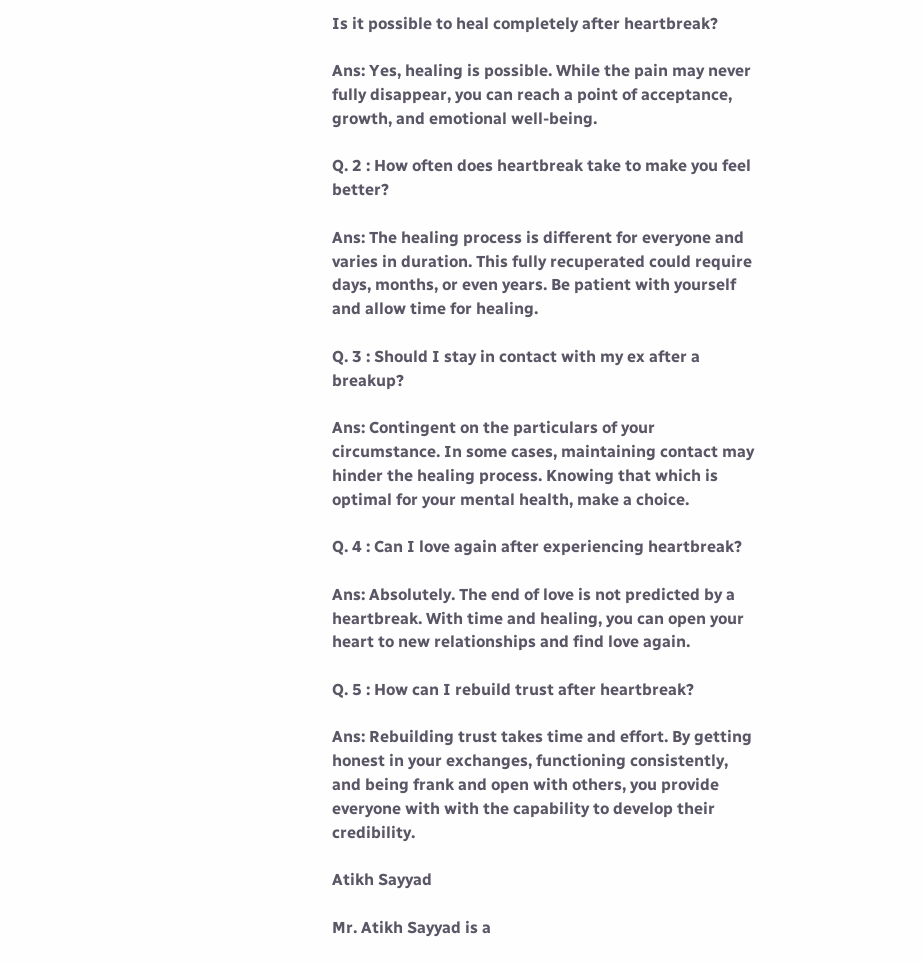Is it possible to heal completely after heartbreak?

Ans: Yes, healing is possible. While the pain may never fully disappear, you can reach a point of acceptance, growth, and emotional well-being.

Q. 2 : How often does heartbreak take to make you feel better?

Ans: The healing process is different for everyone and varies in duration. This fully recuperated could require days, months, or even years. Be patient with yourself and allow time for healing.

Q. 3 : Should I stay in contact with my ex after a breakup?

Ans: Contingent on the particulars of your circumstance. In some cases, maintaining contact may hinder the healing process. Knowing that which is optimal for your mental health, make a choice.

Q. 4 : Can I love again after experiencing heartbreak?

Ans: Absolutely. The end of love is not predicted by a heartbreak. With time and healing, you can open your heart to new relationships and find love again.

Q. 5 : How can I rebuild trust after heartbreak?

Ans: Rebuilding trust takes time and effort. By getting honest in your exchanges, functioning consistently, and being frank and open with others, you provide everyone with with the capability to develop their credibility.

Atikh Sayyad

Mr. Atikh Sayyad is a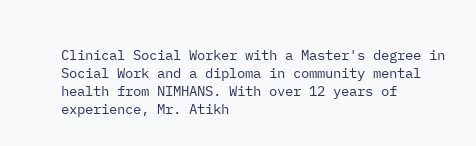Clinical Social Worker with a Master's degree in Social Work and a diploma in community mental health from NIMHANS. With over 12 years of experience, Mr. Atikh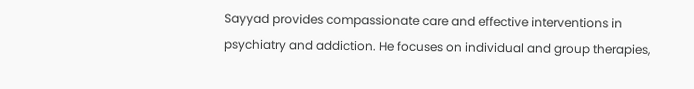Sayyad provides compassionate care and effective interventions in psychiatry and addiction. He focuses on individual and group therapies,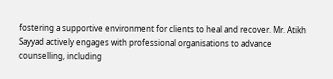fostering a supportive environment for clients to heal and recover. Mr. Atikh Sayyad actively engages with professional organisations to advance counselling, including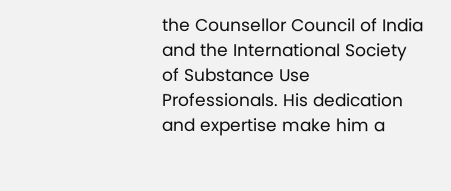the Counsellor Council of India and the International Society of Substance Use Professionals. His dedication and expertise make him a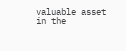valuable asset in the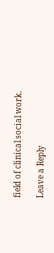field of clinical social work.

Leave a Reply